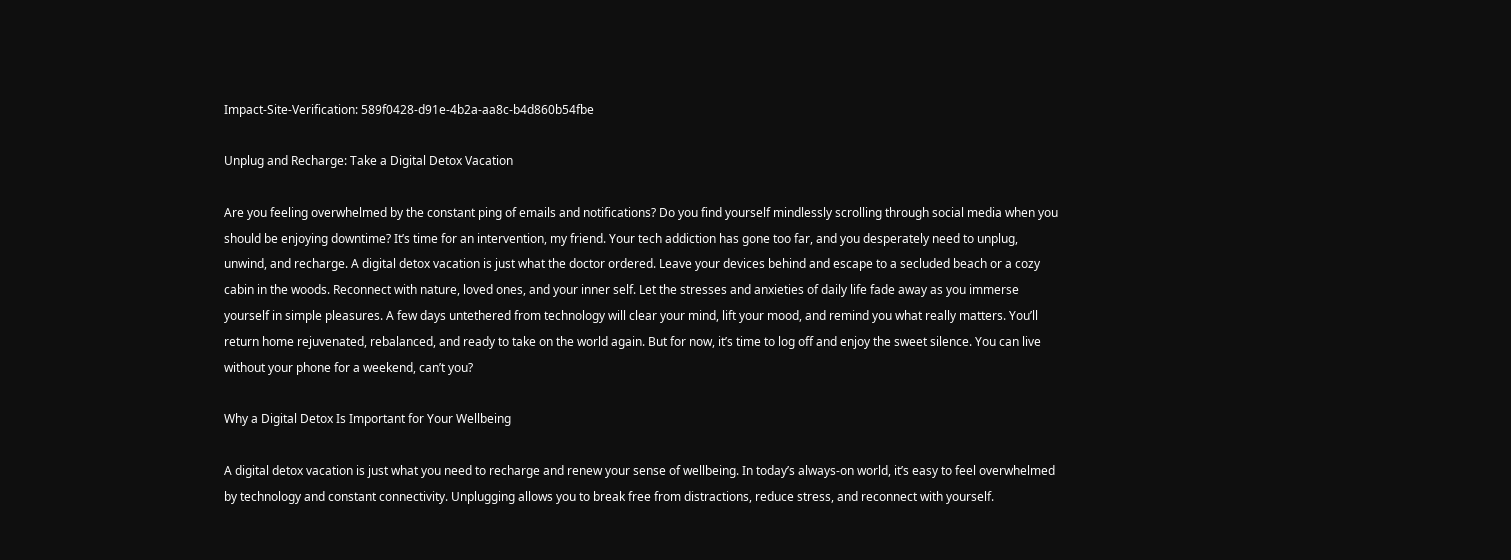Impact-Site-Verification: 589f0428-d91e-4b2a-aa8c-b4d860b54fbe

Unplug and Recharge: Take a Digital Detox Vacation

Are you feeling overwhelmed by the constant ping of emails and notifications? Do you find yourself mindlessly scrolling through social media when you should be enjoying downtime? It’s time for an intervention, my friend. Your tech addiction has gone too far, and you desperately need to unplug, unwind, and recharge. A digital detox vacation is just what the doctor ordered. Leave your devices behind and escape to a secluded beach or a cozy cabin in the woods. Reconnect with nature, loved ones, and your inner self. Let the stresses and anxieties of daily life fade away as you immerse yourself in simple pleasures. A few days untethered from technology will clear your mind, lift your mood, and remind you what really matters. You’ll return home rejuvenated, rebalanced, and ready to take on the world again. But for now, it’s time to log off and enjoy the sweet silence. You can live without your phone for a weekend, can’t you?

Why a Digital Detox Is Important for Your Wellbeing

A digital detox vacation is just what you need to recharge and renew your sense of wellbeing. In today’s always-on world, it’s easy to feel overwhelmed by technology and constant connectivity. Unplugging allows you to break free from distractions, reduce stress, and reconnect with yourself.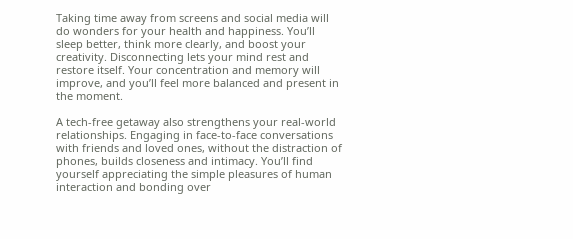Taking time away from screens and social media will do wonders for your health and happiness. You’ll sleep better, think more clearly, and boost your creativity. Disconnecting lets your mind rest and restore itself. Your concentration and memory will improve, and you’ll feel more balanced and present in the moment.

A tech-free getaway also strengthens your real-world relationships. Engaging in face-to-face conversations with friends and loved ones, without the distraction of phones, builds closeness and intimacy. You’ll find yourself appreciating the simple pleasures of human interaction and bonding over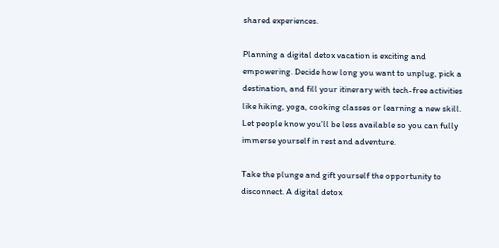shared experiences.

Planning a digital detox vacation is exciting and empowering. Decide how long you want to unplug, pick a destination, and fill your itinerary with tech-free activities like hiking, yoga, cooking classes or learning a new skill. Let people know you’ll be less available so you can fully immerse yourself in rest and adventure.

Take the plunge and gift yourself the opportunity to disconnect. A digital detox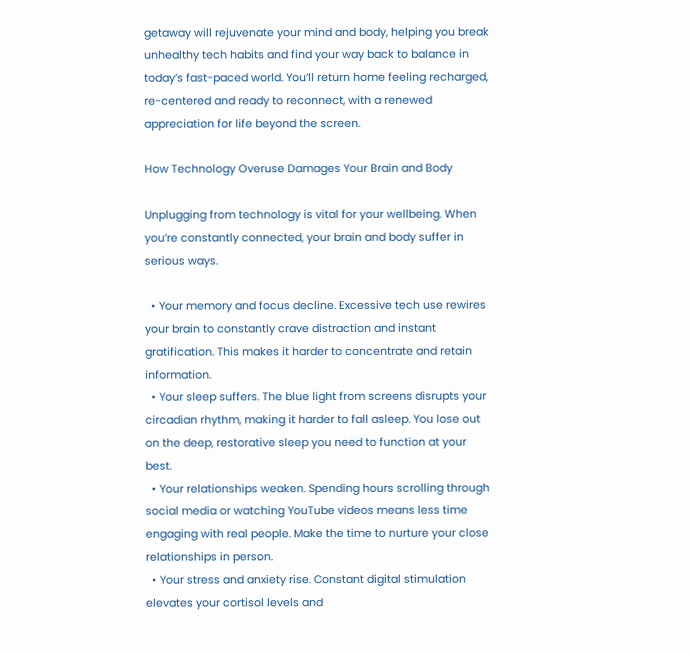getaway will rejuvenate your mind and body, helping you break unhealthy tech habits and find your way back to balance in today’s fast-paced world. You’ll return home feeling recharged, re-centered and ready to reconnect, with a renewed appreciation for life beyond the screen.

How Technology Overuse Damages Your Brain and Body

Unplugging from technology is vital for your wellbeing. When you’re constantly connected, your brain and body suffer in serious ways.

  • Your memory and focus decline. Excessive tech use rewires your brain to constantly crave distraction and instant gratification. This makes it harder to concentrate and retain information.
  • Your sleep suffers. The blue light from screens disrupts your circadian rhythm, making it harder to fall asleep. You lose out on the deep, restorative sleep you need to function at your best.
  • Your relationships weaken. Spending hours scrolling through social media or watching YouTube videos means less time engaging with real people. Make the time to nurture your close relationships in person.
  • Your stress and anxiety rise. Constant digital stimulation elevates your cortisol levels and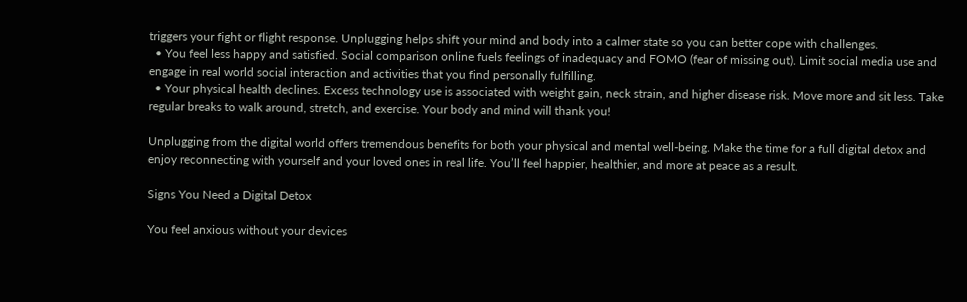triggers your fight or flight response. Unplugging helps shift your mind and body into a calmer state so you can better cope with challenges.
  • You feel less happy and satisfied. Social comparison online fuels feelings of inadequacy and FOMO (fear of missing out). Limit social media use and engage in real world social interaction and activities that you find personally fulfilling.
  • Your physical health declines. Excess technology use is associated with weight gain, neck strain, and higher disease risk. Move more and sit less. Take regular breaks to walk around, stretch, and exercise. Your body and mind will thank you!

Unplugging from the digital world offers tremendous benefits for both your physical and mental well-being. Make the time for a full digital detox and enjoy reconnecting with yourself and your loved ones in real life. You’ll feel happier, healthier, and more at peace as a result.

Signs You Need a Digital Detox

You feel anxious without your devices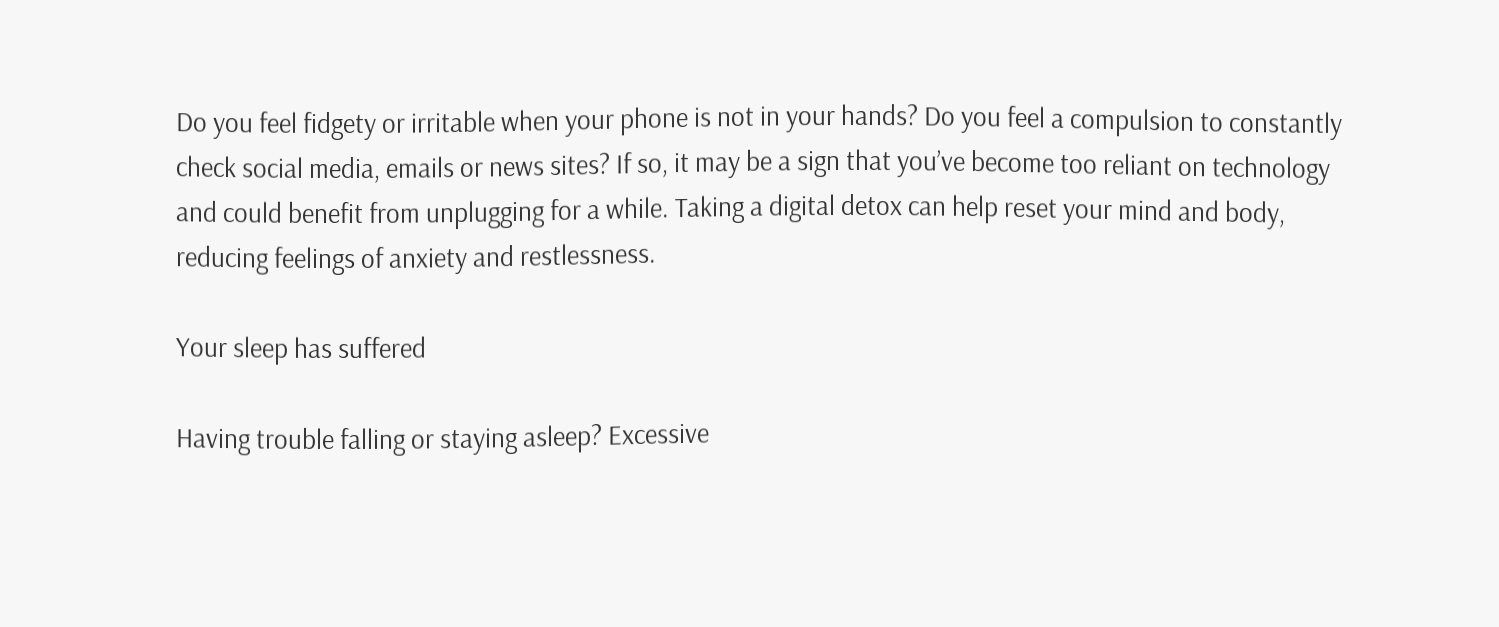Do you feel fidgety or irritable when your phone is not in your hands? Do you feel a compulsion to constantly check social media, emails or news sites? If so, it may be a sign that you’ve become too reliant on technology and could benefit from unplugging for a while. Taking a digital detox can help reset your mind and body, reducing feelings of anxiety and restlessness.

Your sleep has suffered

Having trouble falling or staying asleep? Excessive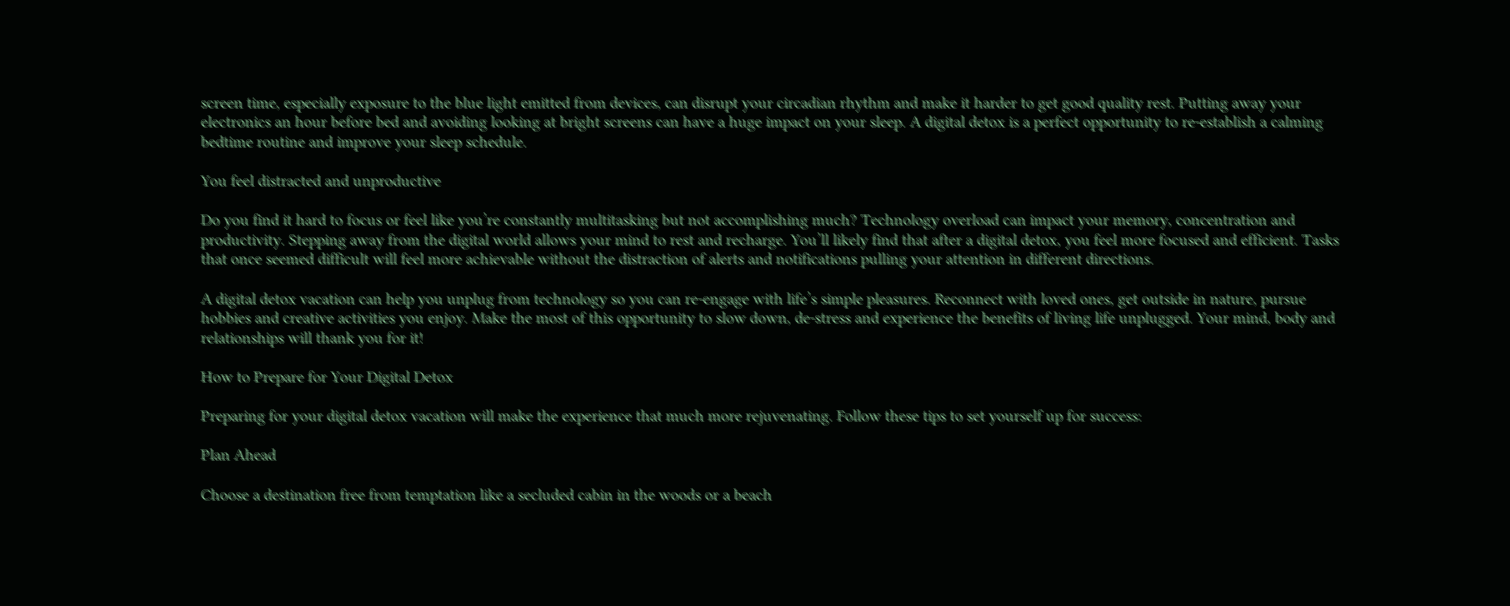screen time, especially exposure to the blue light emitted from devices, can disrupt your circadian rhythm and make it harder to get good quality rest. Putting away your electronics an hour before bed and avoiding looking at bright screens can have a huge impact on your sleep. A digital detox is a perfect opportunity to re-establish a calming bedtime routine and improve your sleep schedule.

You feel distracted and unproductive

Do you find it hard to focus or feel like you’re constantly multitasking but not accomplishing much? Technology overload can impact your memory, concentration and productivity. Stepping away from the digital world allows your mind to rest and recharge. You’ll likely find that after a digital detox, you feel more focused and efficient. Tasks that once seemed difficult will feel more achievable without the distraction of alerts and notifications pulling your attention in different directions.

A digital detox vacation can help you unplug from technology so you can re-engage with life’s simple pleasures. Reconnect with loved ones, get outside in nature, pursue hobbies and creative activities you enjoy. Make the most of this opportunity to slow down, de-stress and experience the benefits of living life unplugged. Your mind, body and relationships will thank you for it!

How to Prepare for Your Digital Detox

Preparing for your digital detox vacation will make the experience that much more rejuvenating. Follow these tips to set yourself up for success:

Plan Ahead

Choose a destination free from temptation like a secluded cabin in the woods or a beach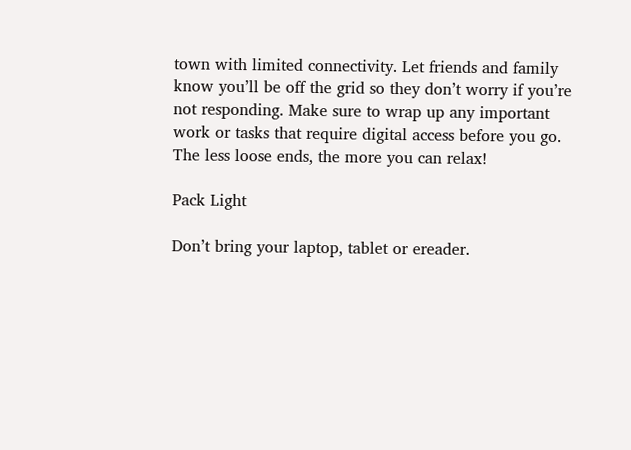town with limited connectivity. Let friends and family know you’ll be off the grid so they don’t worry if you’re not responding. Make sure to wrap up any important work or tasks that require digital access before you go. The less loose ends, the more you can relax!

Pack Light

Don’t bring your laptop, tablet or ereader.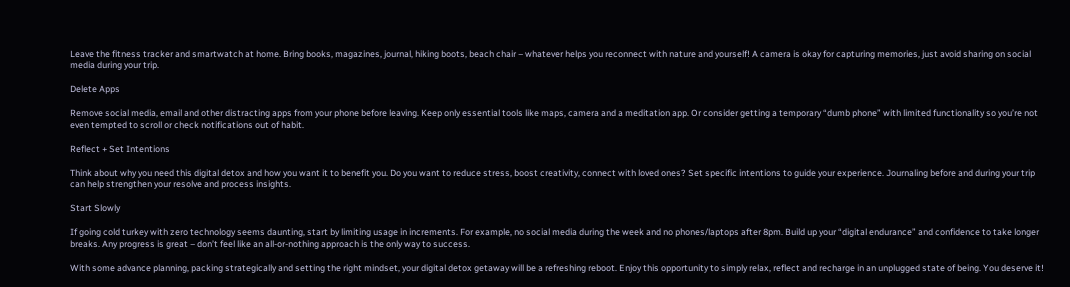Leave the fitness tracker and smartwatch at home. Bring books, magazines, journal, hiking boots, beach chair – whatever helps you reconnect with nature and yourself! A camera is okay for capturing memories, just avoid sharing on social media during your trip.

Delete Apps

Remove social media, email and other distracting apps from your phone before leaving. Keep only essential tools like maps, camera and a meditation app. Or consider getting a temporary “dumb phone” with limited functionality so you’re not even tempted to scroll or check notifications out of habit.

Reflect + Set Intentions

Think about why you need this digital detox and how you want it to benefit you. Do you want to reduce stress, boost creativity, connect with loved ones? Set specific intentions to guide your experience. Journaling before and during your trip can help strengthen your resolve and process insights.

Start Slowly

If going cold turkey with zero technology seems daunting, start by limiting usage in increments. For example, no social media during the week and no phones/laptops after 8pm. Build up your “digital endurance” and confidence to take longer breaks. Any progress is great – don’t feel like an all-or-nothing approach is the only way to success.

With some advance planning, packing strategically and setting the right mindset, your digital detox getaway will be a refreshing reboot. Enjoy this opportunity to simply relax, reflect and recharge in an unplugged state of being. You deserve it!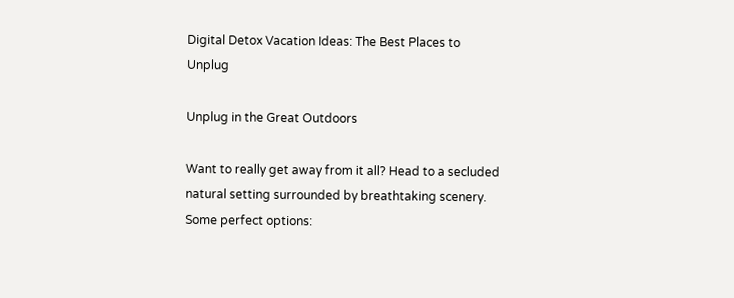Digital Detox Vacation Ideas: The Best Places to Unplug

Unplug in the Great Outdoors

Want to really get away from it all? Head to a secluded natural setting surrounded by breathtaking scenery. Some perfect options: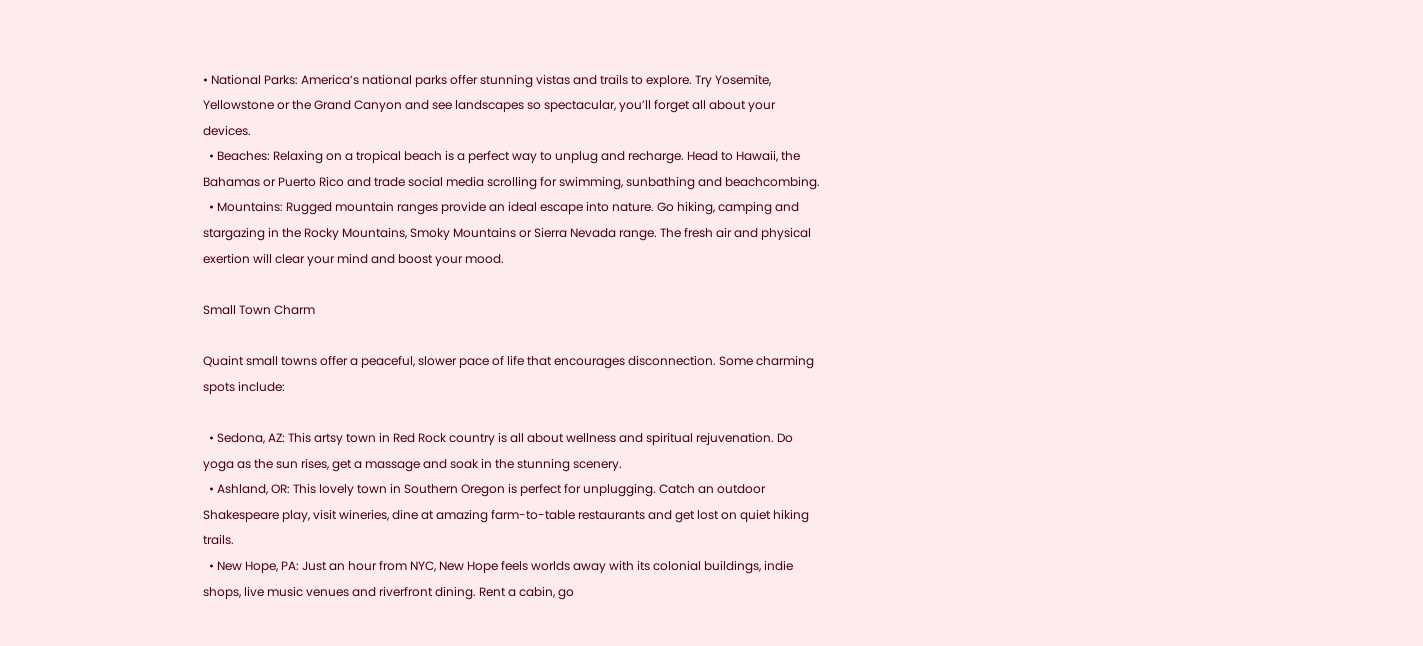• National Parks: America’s national parks offer stunning vistas and trails to explore. Try Yosemite, Yellowstone or the Grand Canyon and see landscapes so spectacular, you’ll forget all about your devices.
  • Beaches: Relaxing on a tropical beach is a perfect way to unplug and recharge. Head to Hawaii, the Bahamas or Puerto Rico and trade social media scrolling for swimming, sunbathing and beachcombing.
  • Mountains: Rugged mountain ranges provide an ideal escape into nature. Go hiking, camping and stargazing in the Rocky Mountains, Smoky Mountains or Sierra Nevada range. The fresh air and physical exertion will clear your mind and boost your mood.

Small Town Charm

Quaint small towns offer a peaceful, slower pace of life that encourages disconnection. Some charming spots include:

  • Sedona, AZ: This artsy town in Red Rock country is all about wellness and spiritual rejuvenation. Do yoga as the sun rises, get a massage and soak in the stunning scenery.
  • Ashland, OR: This lovely town in Southern Oregon is perfect for unplugging. Catch an outdoor Shakespeare play, visit wineries, dine at amazing farm-to-table restaurants and get lost on quiet hiking trails.
  • New Hope, PA: Just an hour from NYC, New Hope feels worlds away with its colonial buildings, indie shops, live music venues and riverfront dining. Rent a cabin, go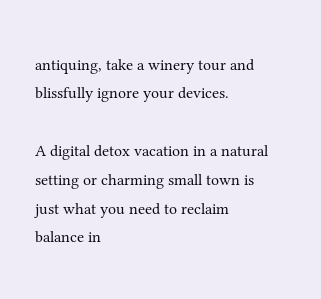antiquing, take a winery tour and blissfully ignore your devices.

A digital detox vacation in a natural setting or charming small town is just what you need to reclaim balance in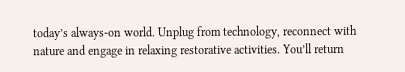today’s always-on world. Unplug from technology, reconnect with nature and engage in relaxing restorative activities. You’ll return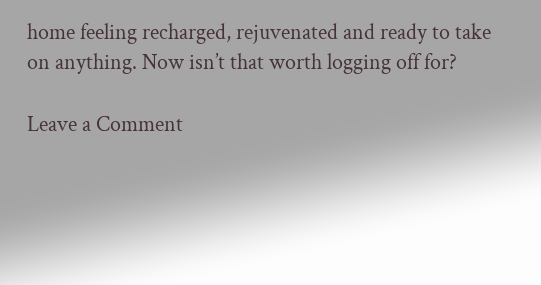home feeling recharged, rejuvenated and ready to take on anything. Now isn’t that worth logging off for?

Leave a Comment